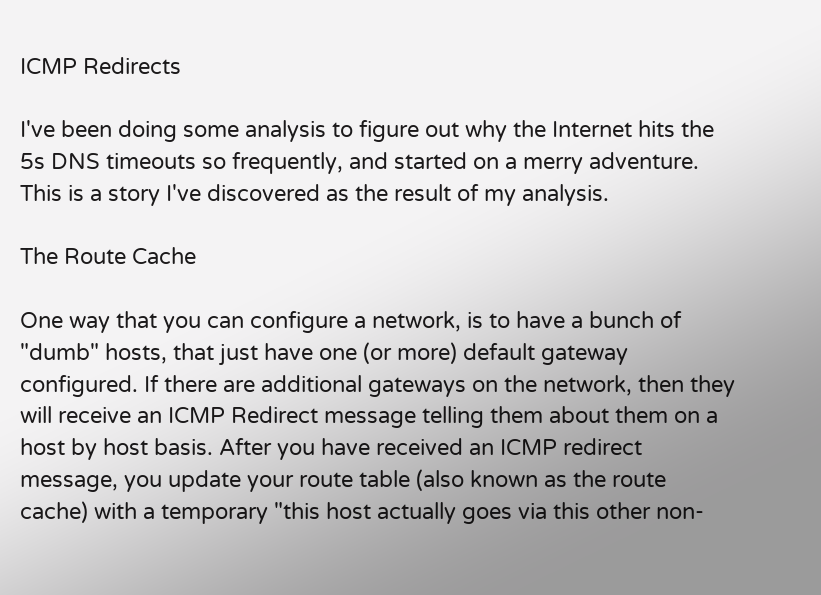ICMP Redirects

I've been doing some analysis to figure out why the Internet hits the 5s DNS timeouts so frequently, and started on a merry adventure. This is a story I've discovered as the result of my analysis.

The Route Cache

One way that you can configure a network, is to have a bunch of "dumb" hosts, that just have one (or more) default gateway configured. If there are additional gateways on the network, then they will receive an ICMP Redirect message telling them about them on a host by host basis. After you have received an ICMP redirect message, you update your route table (also known as the route cache) with a temporary "this host actually goes via this other non-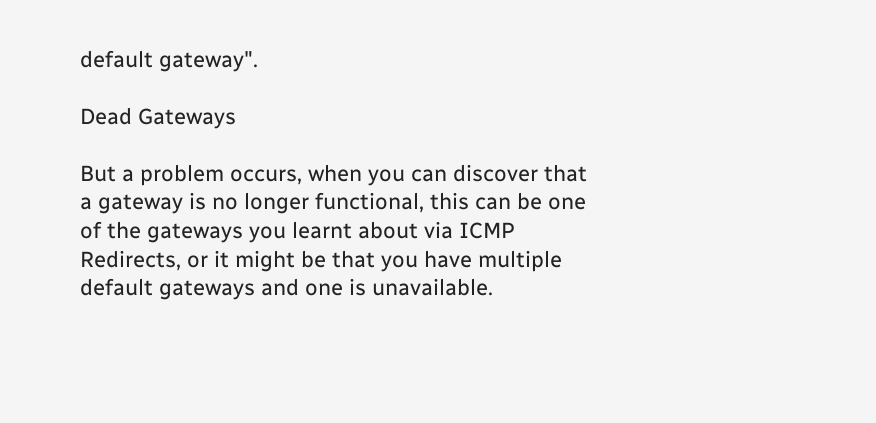default gateway".

Dead Gateways

But a problem occurs, when you can discover that a gateway is no longer functional, this can be one of the gateways you learnt about via ICMP Redirects, or it might be that you have multiple default gateways and one is unavailable.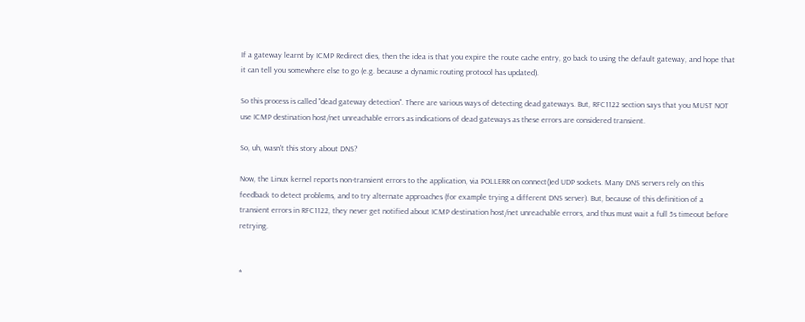If a gateway learnt by ICMP Redirect dies, then the idea is that you expire the route cache entry, go back to using the default gateway, and hope that it can tell you somewhere else to go (e.g. because a dynamic routing protocol has updated).

So this process is called "dead gateway detection". There are various ways of detecting dead gateways. But, RFC1122 section says that you MUST NOT use ICMP destination host/net unreachable errors as indications of dead gateways as these errors are considered transient.

So, uh, wasn't this story about DNS?

Now, the Linux kernel reports non-transient errors to the application, via POLLERR on connect()ed UDP sockets. Many DNS servers rely on this feedback to detect problems, and to try alternate approaches (for example trying a different DNS server). But, because of this definition of a transient errors in RFC1122, they never get notified about ICMP destination host/net unreachable errors, and thus must wait a full 5s timeout before retrying.


*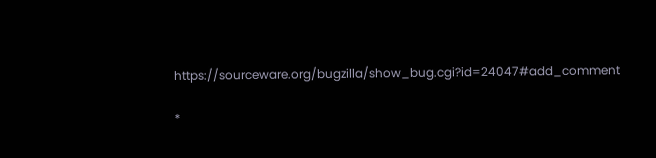https://sourceware.org/bugzilla/show_bug.cgi?id=24047#add_comment

*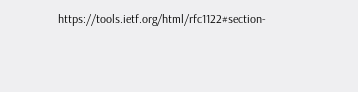https://tools.ietf.org/html/rfc1122#section-